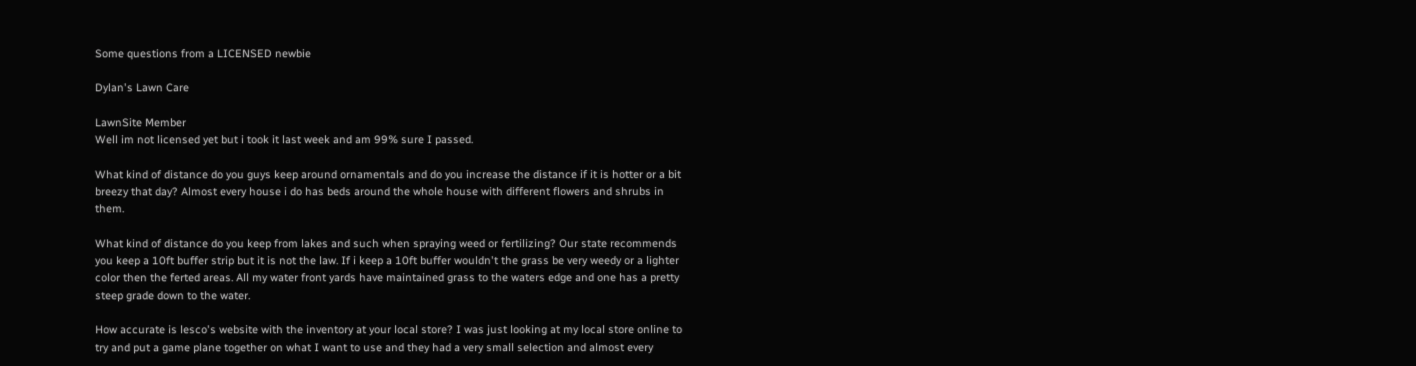Some questions from a LICENSED newbie

Dylan's Lawn Care

LawnSite Member
Well im not licensed yet but i took it last week and am 99% sure I passed.

What kind of distance do you guys keep around ornamentals and do you increase the distance if it is hotter or a bit breezy that day? Almost every house i do has beds around the whole house with different flowers and shrubs in them.

What kind of distance do you keep from lakes and such when spraying weed or fertilizing? Our state recommends you keep a 10ft buffer strip but it is not the law. If i keep a 10ft buffer wouldn't the grass be very weedy or a lighter color then the ferted areas. All my water front yards have maintained grass to the waters edge and one has a pretty steep grade down to the water.

How accurate is lesco's website with the inventory at your local store? I was just looking at my local store online to try and put a game plane together on what I want to use and they had a very small selection and almost every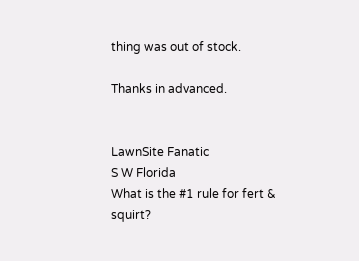thing was out of stock.

Thanks in advanced.


LawnSite Fanatic
S W Florida
What is the #1 rule for fert & squirt?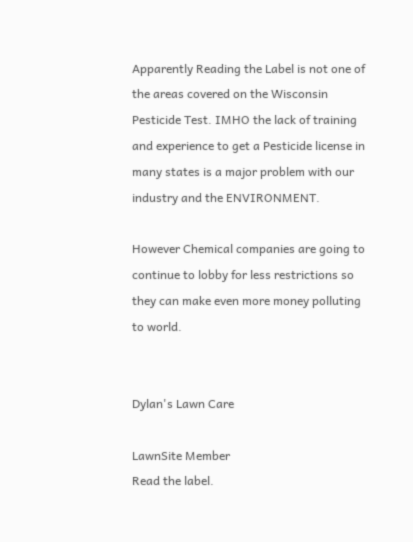Apparently Reading the Label is not one of the areas covered on the Wisconsin Pesticide Test. IMHO the lack of training and experience to get a Pesticide license in many states is a major problem with our industry and the ENVIRONMENT.

However Chemical companies are going to continue to lobby for less restrictions so they can make even more money polluting to world.


Dylan's Lawn Care

LawnSite Member
Read the label.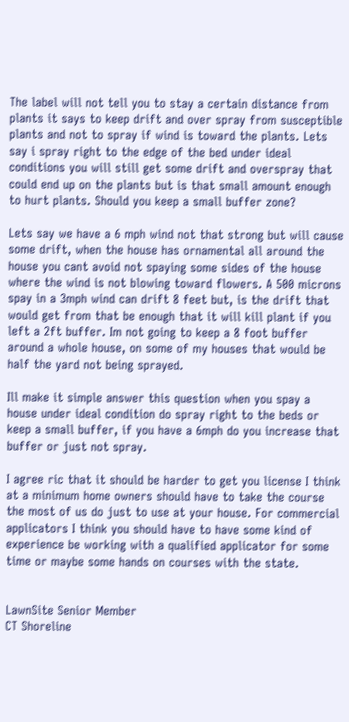The label will not tell you to stay a certain distance from plants it says to keep drift and over spray from susceptible plants and not to spray if wind is toward the plants. Lets say i spray right to the edge of the bed under ideal conditions you will still get some drift and overspray that could end up on the plants but is that small amount enough to hurt plants. Should you keep a small buffer zone?

Lets say we have a 6 mph wind not that strong but will cause some drift, when the house has ornamental all around the house you cant avoid not spaying some sides of the house where the wind is not blowing toward flowers. A 500 microns spay in a 3mph wind can drift 8 feet but, is the drift that would get from that be enough that it will kill plant if you left a 2ft buffer. Im not going to keep a 8 foot buffer around a whole house, on some of my houses that would be half the yard not being sprayed.

Ill make it simple answer this question when you spay a house under ideal condition do spray right to the beds or keep a small buffer, if you have a 6mph do you increase that buffer or just not spray.

I agree ric that it should be harder to get you license I think at a minimum home owners should have to take the course the most of us do just to use at your house. For commercial applicators I think you should have to have some kind of experience be working with a qualified applicator for some time or maybe some hands on courses with the state.


LawnSite Senior Member
CT Shoreline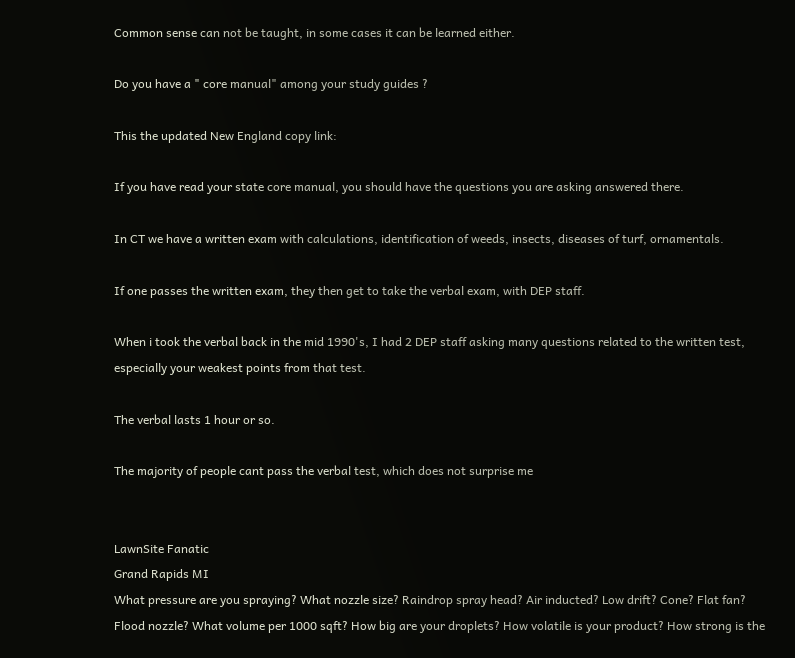Common sense can not be taught, in some cases it can be learned either.

Do you have a " core manual" among your study guides ?

This the updated New England copy link:

If you have read your state core manual, you should have the questions you are asking answered there.

In CT we have a written exam with calculations, identification of weeds, insects, diseases of turf, ornamentals.

If one passes the written exam, they then get to take the verbal exam, with DEP staff.

When i took the verbal back in the mid 1990's, I had 2 DEP staff asking many questions related to the written test, especially your weakest points from that test.

The verbal lasts 1 hour or so.

The majority of people cant pass the verbal test, which does not surprise me


LawnSite Fanatic
Grand Rapids MI
What pressure are you spraying? What nozzle size? Raindrop spray head? Air inducted? Low drift? Cone? Flat fan? Flood nozzle? What volume per 1000 sqft? How big are your droplets? How volatile is your product? How strong is the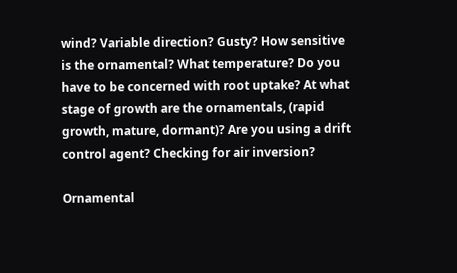wind? Variable direction? Gusty? How sensitive is the ornamental? What temperature? Do you have to be concerned with root uptake? At what stage of growth are the ornamentals, (rapid growth, mature, dormant)? Are you using a drift control agent? Checking for air inversion?

Ornamental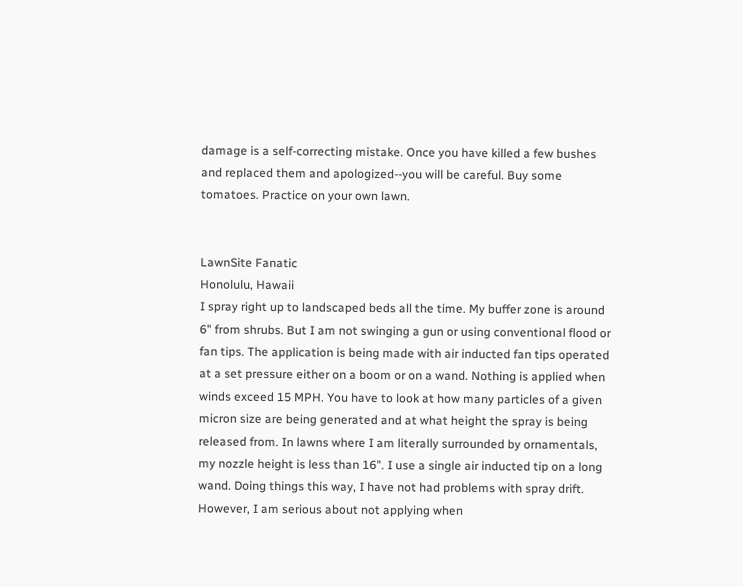damage is a self-correcting mistake. Once you have killed a few bushes and replaced them and apologized--you will be careful. Buy some tomatoes. Practice on your own lawn.


LawnSite Fanatic
Honolulu, Hawaii
I spray right up to landscaped beds all the time. My buffer zone is around 6" from shrubs. But I am not swinging a gun or using conventional flood or fan tips. The application is being made with air inducted fan tips operated at a set pressure either on a boom or on a wand. Nothing is applied when winds exceed 15 MPH. You have to look at how many particles of a given micron size are being generated and at what height the spray is being released from. In lawns where I am literally surrounded by ornamentals, my nozzle height is less than 16". I use a single air inducted tip on a long wand. Doing things this way, I have not had problems with spray drift. However, I am serious about not applying when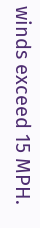winds exceed 15 MPH.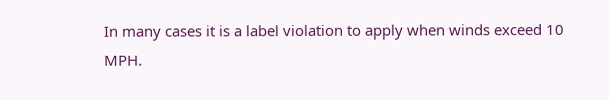In many cases it is a label violation to apply when winds exceed 10 MPH.